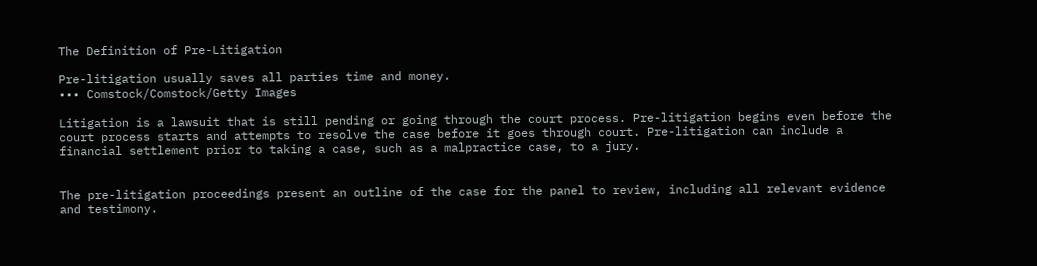The Definition of Pre-Litigation

Pre-litigation usually saves all parties time and money.
••• Comstock/Comstock/Getty Images

Litigation is a lawsuit that is still pending or going through the court process. Pre-litigation begins even before the court process starts and attempts to resolve the case before it goes through court. Pre-litigation can include a financial settlement prior to taking a case, such as a malpractice case, to a jury.


The pre-litigation proceedings present an outline of the case for the panel to review, including all relevant evidence and testimony.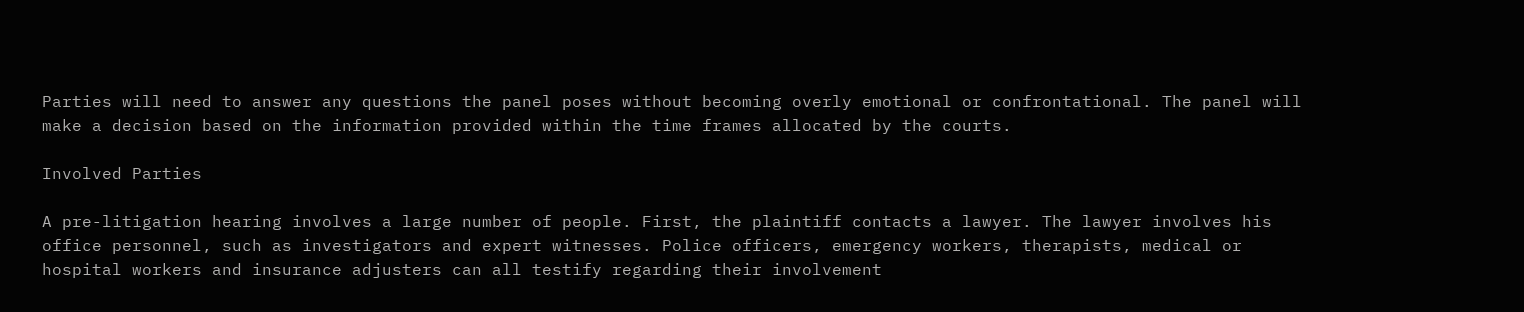Parties will need to answer any questions the panel poses without becoming overly emotional or confrontational. The panel will make a decision based on the information provided within the time frames allocated by the courts.

Involved Parties

A pre-litigation hearing involves a large number of people. First, the plaintiff contacts a lawyer. The lawyer involves his office personnel, such as investigators and expert witnesses. Police officers, emergency workers, therapists, medical or hospital workers and insurance adjusters can all testify regarding their involvement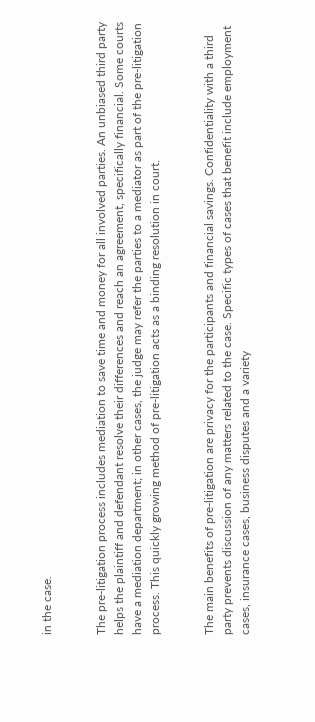in the case.


The pre-litigation process includes mediation to save time and money for all involved parties. An unbiased third party helps the plaintiff and defendant resolve their differences and reach an agreement, specifically financial. Some courts have a mediation department; in other cases, the judge may refer the parties to a mediator as part of the pre-litigation process. This quickly growing method of pre-litigation acts as a binding resolution in court.


The main benefits of pre-litigation are privacy for the participants and financial savings. Confidentiality with a third party prevents discussion of any matters related to the case. Specific types of cases that benefit include employment cases, insurance cases, business disputes and a variety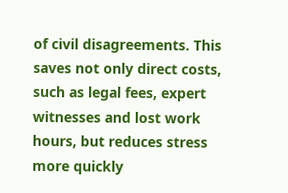of civil disagreements. This saves not only direct costs, such as legal fees, expert witnesses and lost work hours, but reduces stress more quickly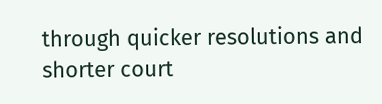through quicker resolutions and shorter court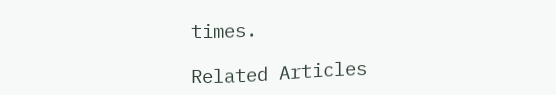times.

Related Articles